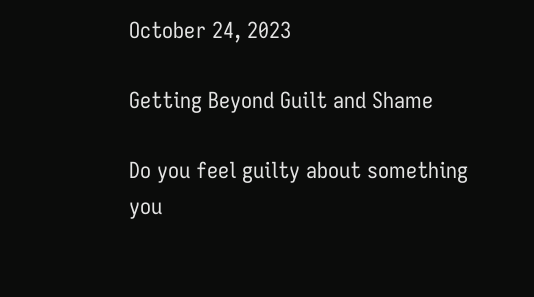October 24, 2023

Getting Beyond Guilt and Shame

Do you feel guilty about something you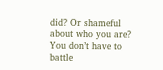did? Or shameful about who you are? You don’t have to battle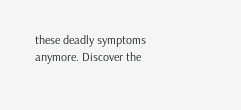these deadly symptoms anymore. Discover the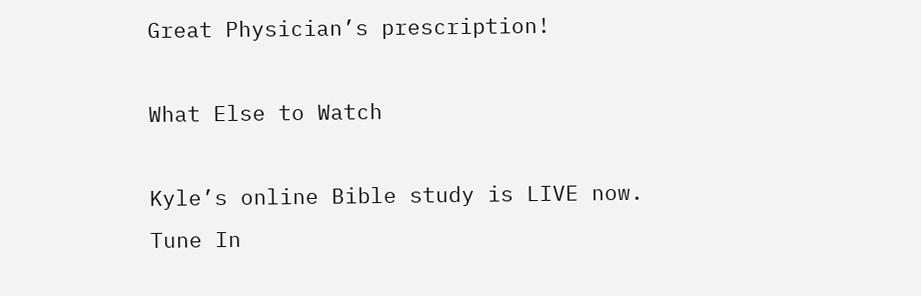Great Physician’s prescription!

What Else to Watch

Kyle’s online Bible study is LIVE now.
Tune In